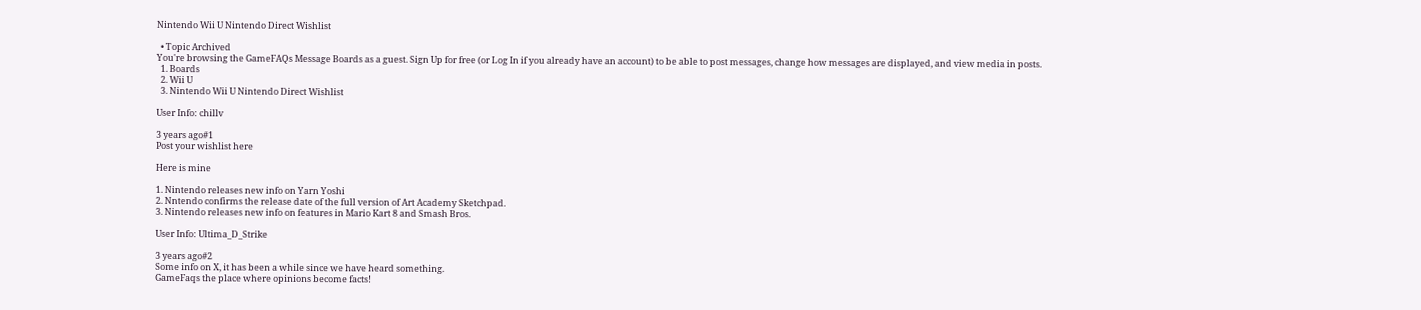Nintendo Wii U Nintendo Direct Wishlist

  • Topic Archived
You're browsing the GameFAQs Message Boards as a guest. Sign Up for free (or Log In if you already have an account) to be able to post messages, change how messages are displayed, and view media in posts.
  1. Boards
  2. Wii U
  3. Nintendo Wii U Nintendo Direct Wishlist

User Info: chillv

3 years ago#1
Post your wishlist here

Here is mine

1. Nintendo releases new info on Yarn Yoshi
2. Nntendo confirms the release date of the full version of Art Academy Sketchpad.
3. Nintendo releases new info on features in Mario Kart 8 and Smash Bros.

User Info: Ultima_D_Strike

3 years ago#2
Some info on X, it has been a while since we have heard something.
GameFaqs the place where opinions become facts!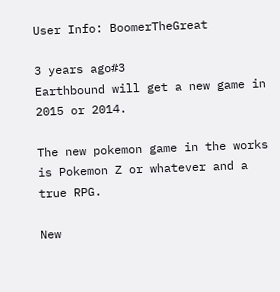User Info: BoomerTheGreat

3 years ago#3
Earthbound will get a new game in 2015 or 2014.

The new pokemon game in the works is Pokemon Z or whatever and a true RPG.

New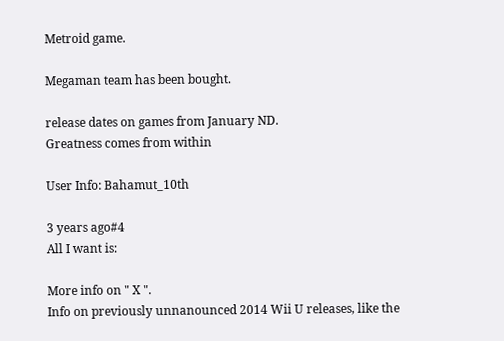Metroid game.

Megaman team has been bought.

release dates on games from January ND.
Greatness comes from within

User Info: Bahamut_10th

3 years ago#4
All I want is:

More info on " X ".
Info on previously unnanounced 2014 Wii U releases, like the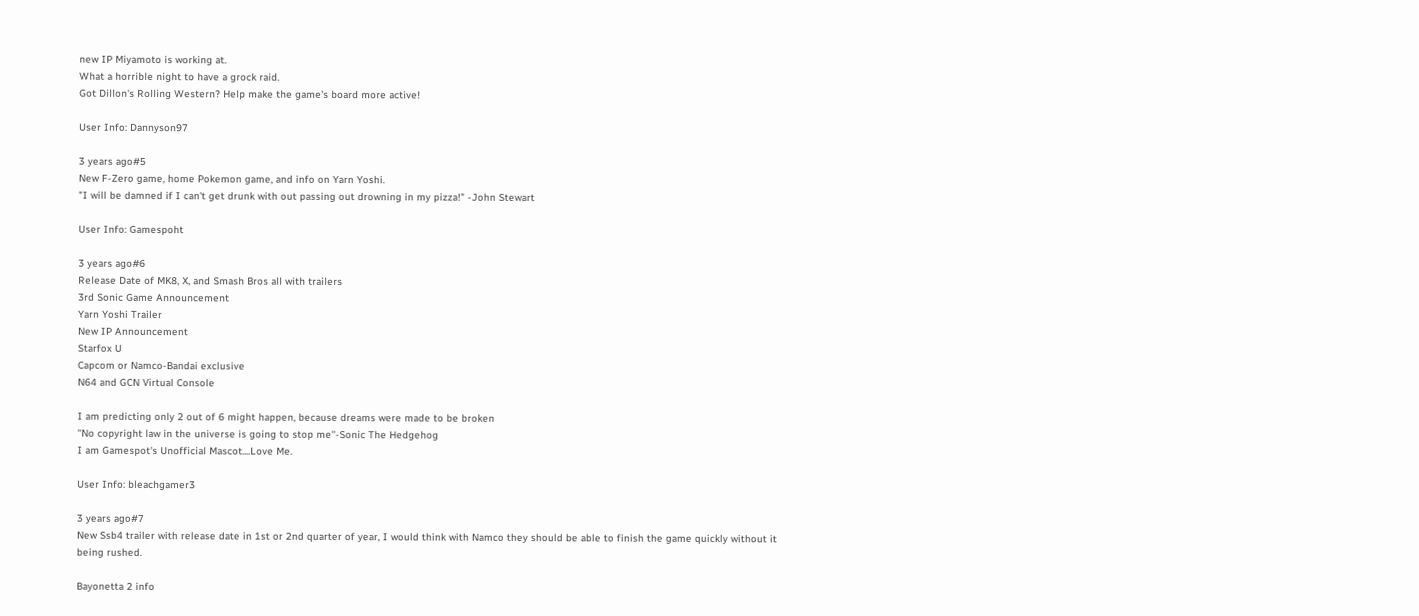new IP Miyamoto is working at.
What a horrible night to have a grock raid.
Got Dillon's Rolling Western? Help make the game's board more active!

User Info: Dannyson97

3 years ago#5
New F-Zero game, home Pokemon game, and info on Yarn Yoshi.
"I will be damned if I can't get drunk with out passing out drowning in my pizza!" -John Stewart

User Info: Gamespoht

3 years ago#6
Release Date of MK8, X, and Smash Bros all with trailers
3rd Sonic Game Announcement
Yarn Yoshi Trailer
New IP Announcement
Starfox U
Capcom or Namco-Bandai exclusive
N64 and GCN Virtual Console

I am predicting only 2 out of 6 might happen, because dreams were made to be broken
''No copyright law in the universe is going to stop me''-Sonic The Hedgehog
I am Gamespot's Unofficial Mascot....Love Me.

User Info: bleachgamer3

3 years ago#7
New Ssb4 trailer with release date in 1st or 2nd quarter of year, I would think with Namco they should be able to finish the game quickly without it being rushed.

Bayonetta 2 info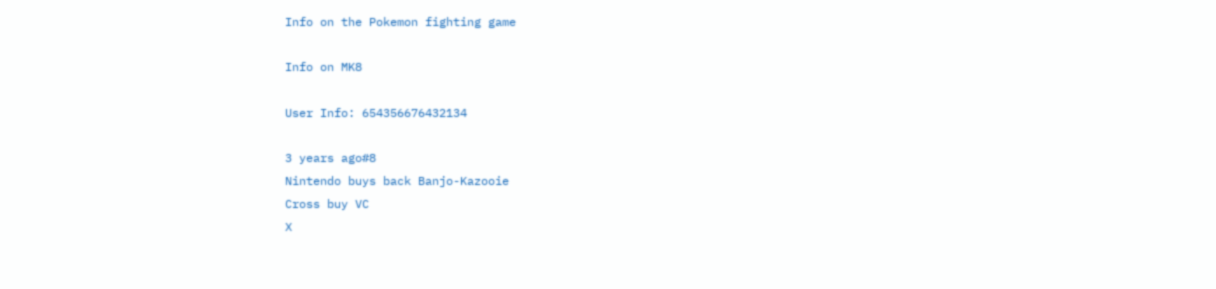Info on the Pokemon fighting game

Info on MK8

User Info: 654356676432134

3 years ago#8
Nintendo buys back Banjo-Kazooie
Cross buy VC
X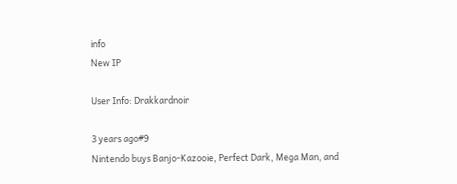info
New IP

User Info: Drakkardnoir

3 years ago#9
Nintendo buys Banjo-Kazooie, Perfect Dark, Mega Man, and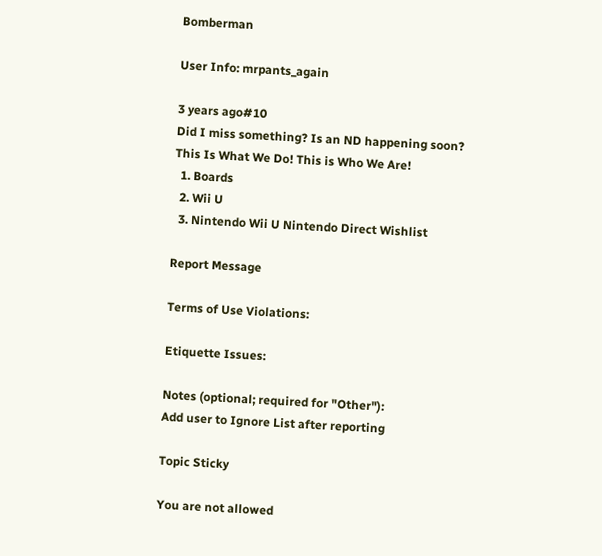Bomberman

User Info: mrpants_again

3 years ago#10
Did I miss something? Is an ND happening soon?
This Is What We Do! This is Who We Are!
  1. Boards
  2. Wii U
  3. Nintendo Wii U Nintendo Direct Wishlist

Report Message

Terms of Use Violations:

Etiquette Issues:

Notes (optional; required for "Other"):
Add user to Ignore List after reporting

Topic Sticky

You are not allowed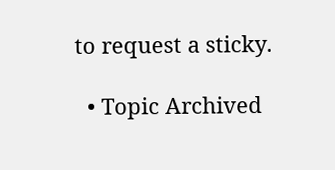to request a sticky.

  • Topic Archived